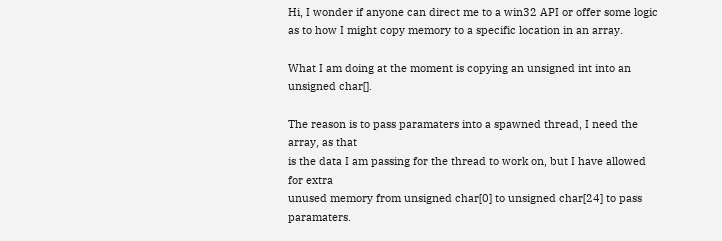Hi, I wonder if anyone can direct me to a win32 API or offer some logic
as to how I might copy memory to a specific location in an array.

What I am doing at the moment is copying an unsigned int into an unsigned char[].

The reason is to pass paramaters into a spawned thread, I need the array, as that
is the data I am passing for the thread to work on, but I have allowed for extra
unused memory from unsigned char[0] to unsigned char[24] to pass paramaters.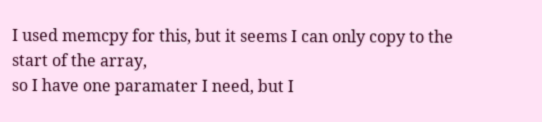I used memcpy for this, but it seems I can only copy to the start of the array,
so I have one paramater I need, but I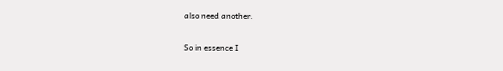also need another.

So in essence I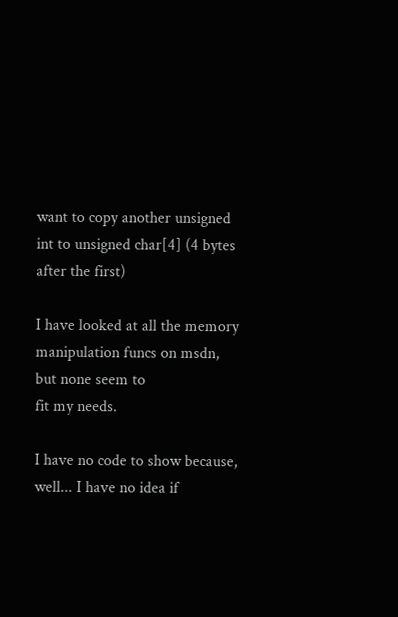want to copy another unsigned int to unsigned char[4] (4 bytes
after the first)

I have looked at all the memory manipulation funcs on msdn, but none seem to
fit my needs.

I have no code to show because, well... I have no idea if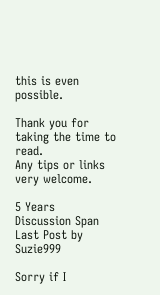this is even possible.

Thank you for taking the time to read.
Any tips or links very welcome.

5 Years
Discussion Span
Last Post by Suzie999

Sorry if I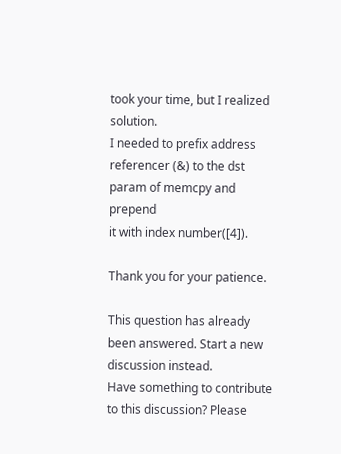took your time, but I realized solution.
I needed to prefix address referencer (&) to the dst param of memcpy and prepend
it with index number([4]).

Thank you for your patience.

This question has already been answered. Start a new discussion instead.
Have something to contribute to this discussion? Please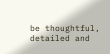be thoughtful, detailed and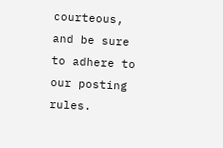courteous, and be sure to adhere to our posting rules.